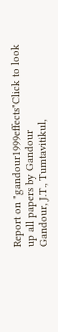Report on "gandour1999effects"Click to look up all papers by Gandour
Gandour, J.T., Tumtavitikul,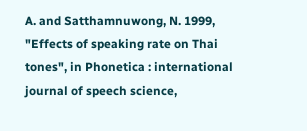A. and Satthamnuwong, N. 1999, "Effects of speaking rate on Thai tones", in Phonetica : international journal of speech science,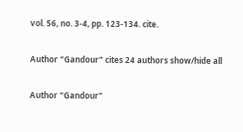vol. 56, no. 3-4, pp. 123-134. cite.

Author "Gandour" cites 24 authors show/hide all

Author "Gandour"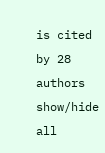is cited by 28 authors show/hide all